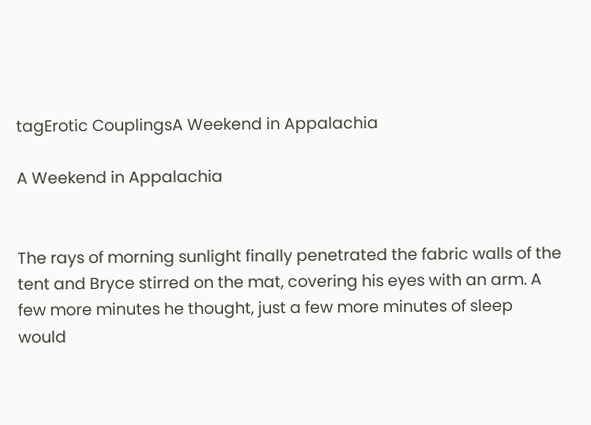tagErotic CouplingsA Weekend in Appalachia

A Weekend in Appalachia


The rays of morning sunlight finally penetrated the fabric walls of the tent and Bryce stirred on the mat, covering his eyes with an arm. A few more minutes he thought, just a few more minutes of sleep would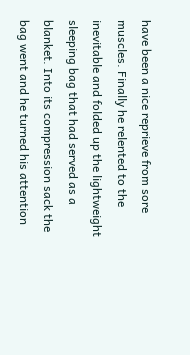have been a nice reprieve from sore muscles. Finally he relented to the inevitable and folded up the lightweight sleeping bag that had served as a blanket. Into its compression sack the bag went and he turned his attention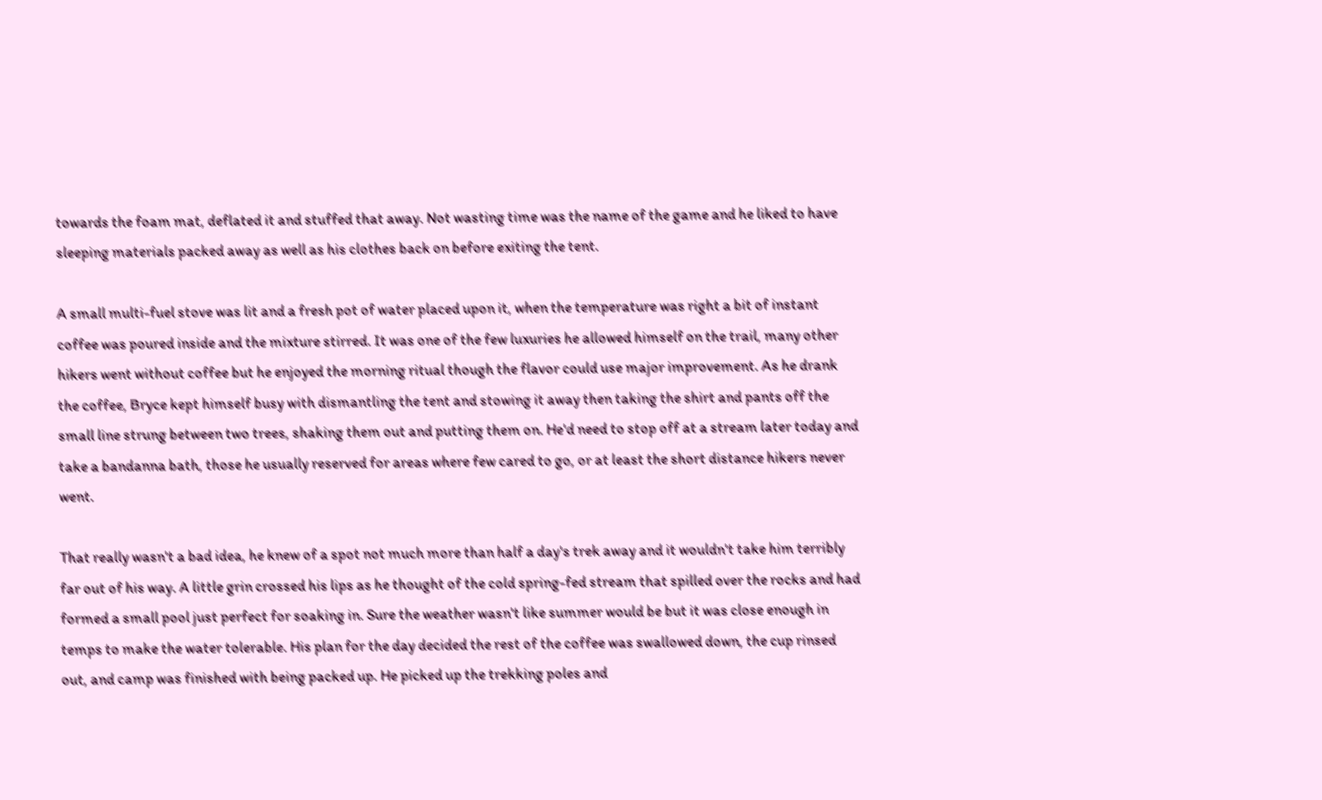towards the foam mat, deflated it and stuffed that away. Not wasting time was the name of the game and he liked to have sleeping materials packed away as well as his clothes back on before exiting the tent.

A small multi-fuel stove was lit and a fresh pot of water placed upon it, when the temperature was right a bit of instant coffee was poured inside and the mixture stirred. It was one of the few luxuries he allowed himself on the trail, many other hikers went without coffee but he enjoyed the morning ritual though the flavor could use major improvement. As he drank the coffee, Bryce kept himself busy with dismantling the tent and stowing it away then taking the shirt and pants off the small line strung between two trees, shaking them out and putting them on. He'd need to stop off at a stream later today and take a bandanna bath, those he usually reserved for areas where few cared to go, or at least the short distance hikers never went.

That really wasn't a bad idea, he knew of a spot not much more than half a day's trek away and it wouldn't take him terribly far out of his way. A little grin crossed his lips as he thought of the cold spring-fed stream that spilled over the rocks and had formed a small pool just perfect for soaking in. Sure the weather wasn't like summer would be but it was close enough in temps to make the water tolerable. His plan for the day decided the rest of the coffee was swallowed down, the cup rinsed out, and camp was finished with being packed up. He picked up the trekking poles and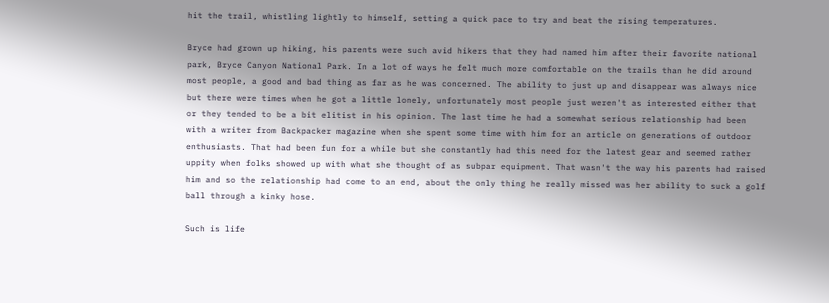hit the trail, whistling lightly to himself, setting a quick pace to try and beat the rising temperatures.

Bryce had grown up hiking, his parents were such avid hikers that they had named him after their favorite national park, Bryce Canyon National Park. In a lot of ways he felt much more comfortable on the trails than he did around most people, a good and bad thing as far as he was concerned. The ability to just up and disappear was always nice but there were times when he got a little lonely, unfortunately most people just weren't as interested either that or they tended to be a bit elitist in his opinion. The last time he had a somewhat serious relationship had been with a writer from Backpacker magazine when she spent some time with him for an article on generations of outdoor enthusiasts. That had been fun for a while but she constantly had this need for the latest gear and seemed rather uppity when folks showed up with what she thought of as subpar equipment. That wasn't the way his parents had raised him and so the relationship had come to an end, about the only thing he really missed was her ability to suck a golf ball through a kinky hose.

Such is life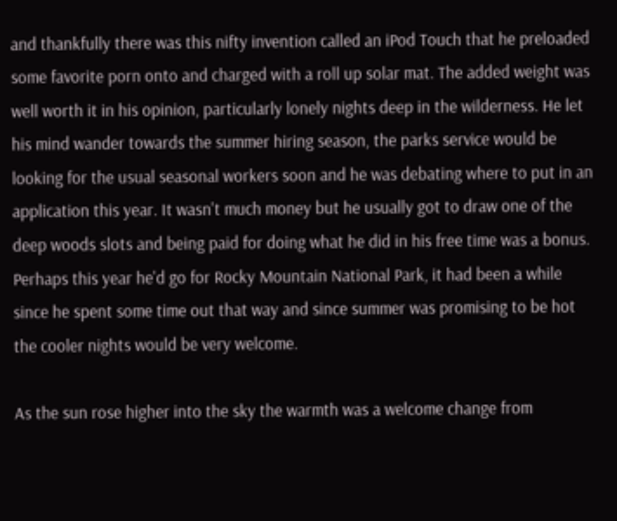and thankfully there was this nifty invention called an iPod Touch that he preloaded some favorite porn onto and charged with a roll up solar mat. The added weight was well worth it in his opinion, particularly lonely nights deep in the wilderness. He let his mind wander towards the summer hiring season, the parks service would be looking for the usual seasonal workers soon and he was debating where to put in an application this year. It wasn't much money but he usually got to draw one of the deep woods slots and being paid for doing what he did in his free time was a bonus. Perhaps this year he'd go for Rocky Mountain National Park, it had been a while since he spent some time out that way and since summer was promising to be hot the cooler nights would be very welcome.

As the sun rose higher into the sky the warmth was a welcome change from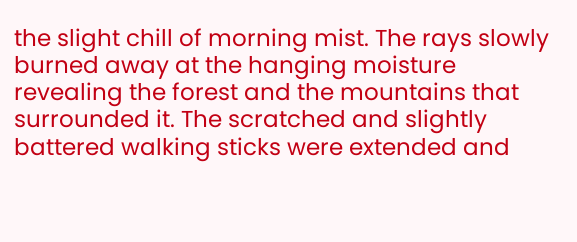the slight chill of morning mist. The rays slowly burned away at the hanging moisture revealing the forest and the mountains that surrounded it. The scratched and slightly battered walking sticks were extended and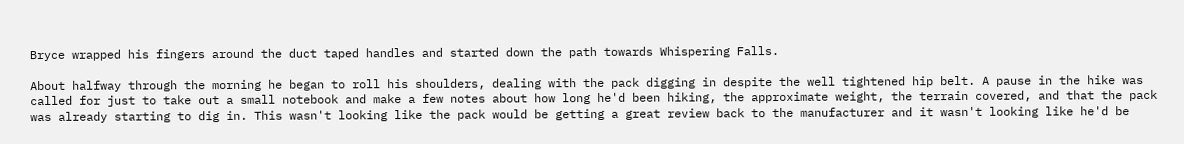Bryce wrapped his fingers around the duct taped handles and started down the path towards Whispering Falls.

About halfway through the morning he began to roll his shoulders, dealing with the pack digging in despite the well tightened hip belt. A pause in the hike was called for just to take out a small notebook and make a few notes about how long he'd been hiking, the approximate weight, the terrain covered, and that the pack was already starting to dig in. This wasn't looking like the pack would be getting a great review back to the manufacturer and it wasn't looking like he'd be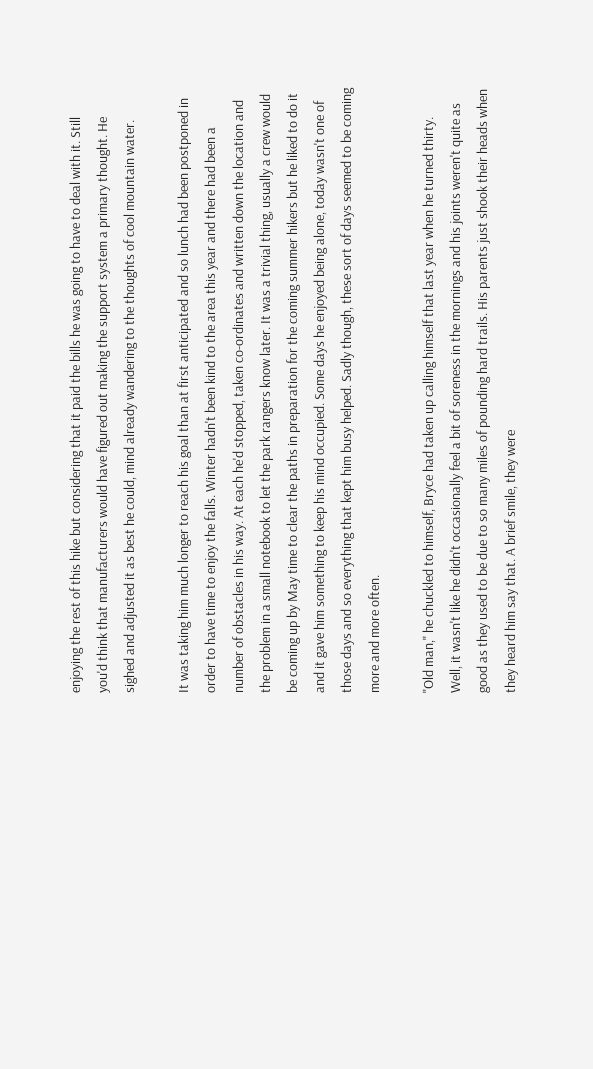enjoying the rest of this hike but considering that it paid the bills he was going to have to deal with it. Still you'd think that manufacturers would have figured out making the support system a primary thought. He sighed and adjusted it as best he could, mind already wandering to the thoughts of cool mountain water.

It was taking him much longer to reach his goal than at first anticipated and so lunch had been postponed in order to have time to enjoy the falls. Winter hadn't been kind to the area this year and there had been a number of obstacles in his way. At each he'd stopped, taken co-ordinates and written down the location and the problem in a small notebook to let the park rangers know later. It was a trivial thing, usually a crew would be coming up by May time to clear the paths in preparation for the coming summer hikers but he liked to do it and it gave him something to keep his mind occupied. Some days he enjoyed being alone, today wasn't one of those days and so everything that kept him busy helped. Sadly though, these sort of days seemed to be coming more and more often.

"Old man," he chuckled to himself, Bryce had taken up calling himself that last year when he turned thirty. Well, it wasn't like he didn't occasionally feel a bit of soreness in the mornings and his joints weren't quite as good as they used to be due to so many miles of pounding hard trails. His parents just shook their heads when they heard him say that. A brief smile, they were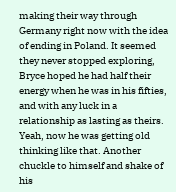making their way through Germany right now with the idea of ending in Poland. It seemed they never stopped exploring, Bryce hoped he had half their energy when he was in his fifties, and with any luck in a relationship as lasting as theirs. Yeah, now he was getting old thinking like that. Another chuckle to himself and shake of his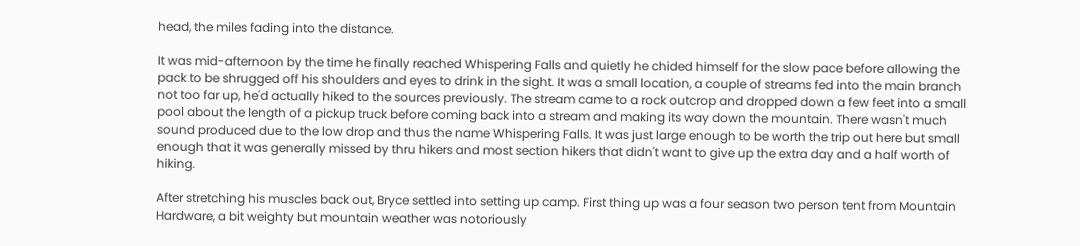head, the miles fading into the distance.

It was mid-afternoon by the time he finally reached Whispering Falls and quietly he chided himself for the slow pace before allowing the pack to be shrugged off his shoulders and eyes to drink in the sight. It was a small location, a couple of streams fed into the main branch not too far up, he'd actually hiked to the sources previously. The stream came to a rock outcrop and dropped down a few feet into a small pool about the length of a pickup truck before coming back into a stream and making its way down the mountain. There wasn't much sound produced due to the low drop and thus the name Whispering Falls. It was just large enough to be worth the trip out here but small enough that it was generally missed by thru hikers and most section hikers that didn't want to give up the extra day and a half worth of hiking.

After stretching his muscles back out, Bryce settled into setting up camp. First thing up was a four season two person tent from Mountain Hardware, a bit weighty but mountain weather was notoriously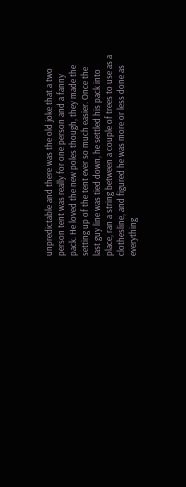unpredictable and there was the old joke that a two person tent was really for one person and a fanny pack. He loved the new poles though, they made the setting up of the tent ever so much easier. Once the last guy line was tied down, he settled his pack into place, ran a string between a couple of trees to use as a clothesline, and figured he was more or less done as everything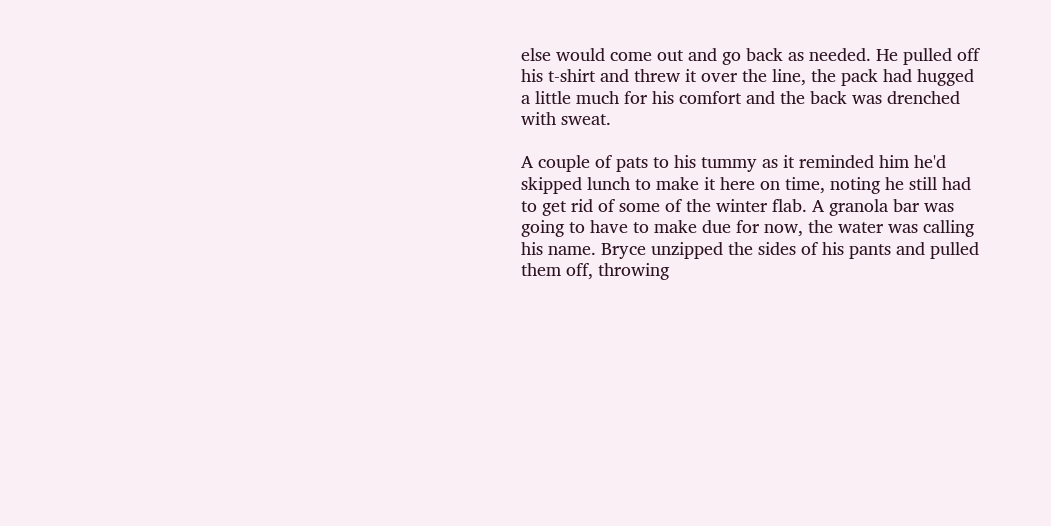else would come out and go back as needed. He pulled off his t-shirt and threw it over the line, the pack had hugged a little much for his comfort and the back was drenched with sweat.

A couple of pats to his tummy as it reminded him he'd skipped lunch to make it here on time, noting he still had to get rid of some of the winter flab. A granola bar was going to have to make due for now, the water was calling his name. Bryce unzipped the sides of his pants and pulled them off, throwing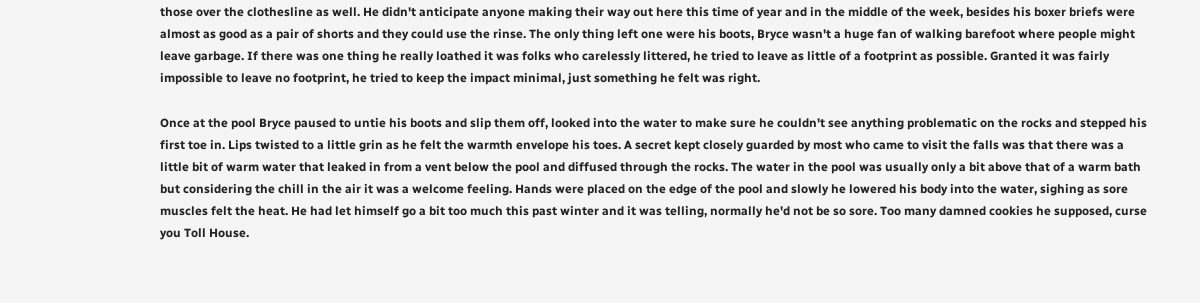those over the clothesline as well. He didn't anticipate anyone making their way out here this time of year and in the middle of the week, besides his boxer briefs were almost as good as a pair of shorts and they could use the rinse. The only thing left one were his boots, Bryce wasn't a huge fan of walking barefoot where people might leave garbage. If there was one thing he really loathed it was folks who carelessly littered, he tried to leave as little of a footprint as possible. Granted it was fairly impossible to leave no footprint, he tried to keep the impact minimal, just something he felt was right.

Once at the pool Bryce paused to untie his boots and slip them off, looked into the water to make sure he couldn't see anything problematic on the rocks and stepped his first toe in. Lips twisted to a little grin as he felt the warmth envelope his toes. A secret kept closely guarded by most who came to visit the falls was that there was a little bit of warm water that leaked in from a vent below the pool and diffused through the rocks. The water in the pool was usually only a bit above that of a warm bath but considering the chill in the air it was a welcome feeling. Hands were placed on the edge of the pool and slowly he lowered his body into the water, sighing as sore muscles felt the heat. He had let himself go a bit too much this past winter and it was telling, normally he'd not be so sore. Too many damned cookies he supposed, curse you Toll House.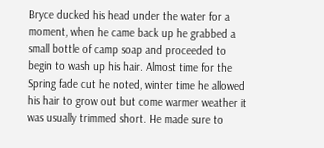Bryce ducked his head under the water for a moment, when he came back up he grabbed a small bottle of camp soap and proceeded to begin to wash up his hair. Almost time for the Spring fade cut he noted, winter time he allowed his hair to grow out but come warmer weather it was usually trimmed short. He made sure to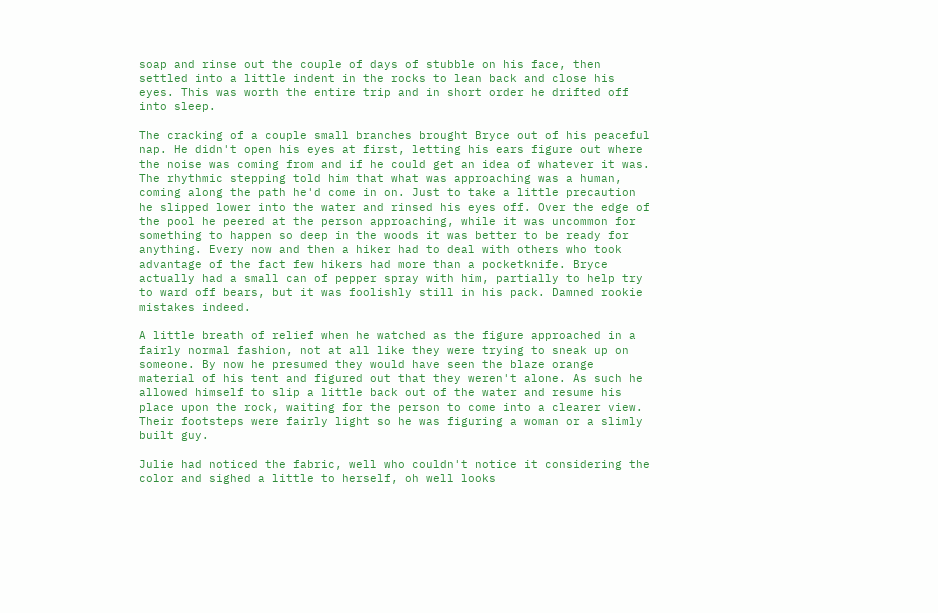soap and rinse out the couple of days of stubble on his face, then settled into a little indent in the rocks to lean back and close his eyes. This was worth the entire trip and in short order he drifted off into sleep.

The cracking of a couple small branches brought Bryce out of his peaceful nap. He didn't open his eyes at first, letting his ears figure out where the noise was coming from and if he could get an idea of whatever it was. The rhythmic stepping told him that what was approaching was a human, coming along the path he'd come in on. Just to take a little precaution he slipped lower into the water and rinsed his eyes off. Over the edge of the pool he peered at the person approaching, while it was uncommon for something to happen so deep in the woods it was better to be ready for anything. Every now and then a hiker had to deal with others who took advantage of the fact few hikers had more than a pocketknife. Bryce actually had a small can of pepper spray with him, partially to help try to ward off bears, but it was foolishly still in his pack. Damned rookie mistakes indeed.

A little breath of relief when he watched as the figure approached in a fairly normal fashion, not at all like they were trying to sneak up on someone. By now he presumed they would have seen the blaze orange material of his tent and figured out that they weren't alone. As such he allowed himself to slip a little back out of the water and resume his place upon the rock, waiting for the person to come into a clearer view. Their footsteps were fairly light so he was figuring a woman or a slimly built guy.

Julie had noticed the fabric, well who couldn't notice it considering the color and sighed a little to herself, oh well looks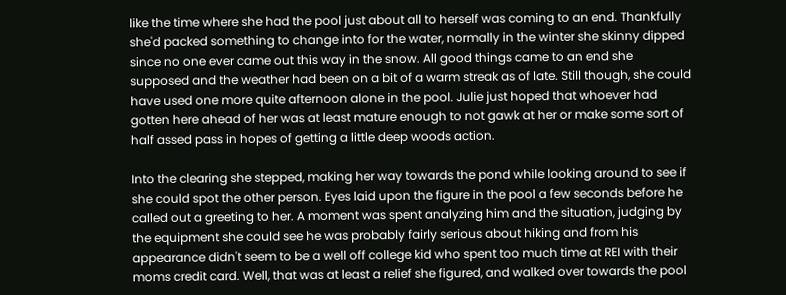like the time where she had the pool just about all to herself was coming to an end. Thankfully she'd packed something to change into for the water, normally in the winter she skinny dipped since no one ever came out this way in the snow. All good things came to an end she supposed and the weather had been on a bit of a warm streak as of late. Still though, she could have used one more quite afternoon alone in the pool. Julie just hoped that whoever had gotten here ahead of her was at least mature enough to not gawk at her or make some sort of half assed pass in hopes of getting a little deep woods action.

Into the clearing she stepped, making her way towards the pond while looking around to see if she could spot the other person. Eyes laid upon the figure in the pool a few seconds before he called out a greeting to her. A moment was spent analyzing him and the situation, judging by the equipment she could see he was probably fairly serious about hiking and from his appearance didn't seem to be a well off college kid who spent too much time at REI with their moms credit card. Well, that was at least a relief she figured, and walked over towards the pool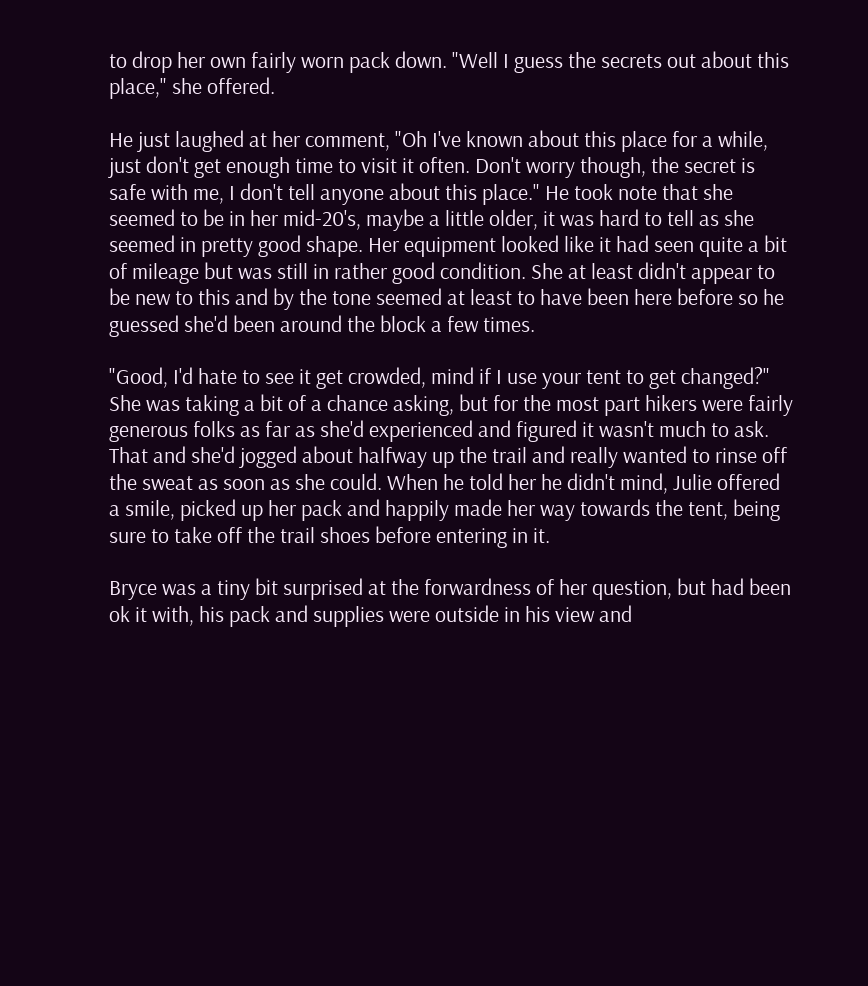to drop her own fairly worn pack down. "Well I guess the secrets out about this place," she offered.

He just laughed at her comment, "Oh I've known about this place for a while, just don't get enough time to visit it often. Don't worry though, the secret is safe with me, I don't tell anyone about this place." He took note that she seemed to be in her mid-20's, maybe a little older, it was hard to tell as she seemed in pretty good shape. Her equipment looked like it had seen quite a bit of mileage but was still in rather good condition. She at least didn't appear to be new to this and by the tone seemed at least to have been here before so he guessed she'd been around the block a few times.

"Good, I'd hate to see it get crowded, mind if I use your tent to get changed?" She was taking a bit of a chance asking, but for the most part hikers were fairly generous folks as far as she'd experienced and figured it wasn't much to ask. That and she'd jogged about halfway up the trail and really wanted to rinse off the sweat as soon as she could. When he told her he didn't mind, Julie offered a smile, picked up her pack and happily made her way towards the tent, being sure to take off the trail shoes before entering in it.

Bryce was a tiny bit surprised at the forwardness of her question, but had been ok it with, his pack and supplies were outside in his view and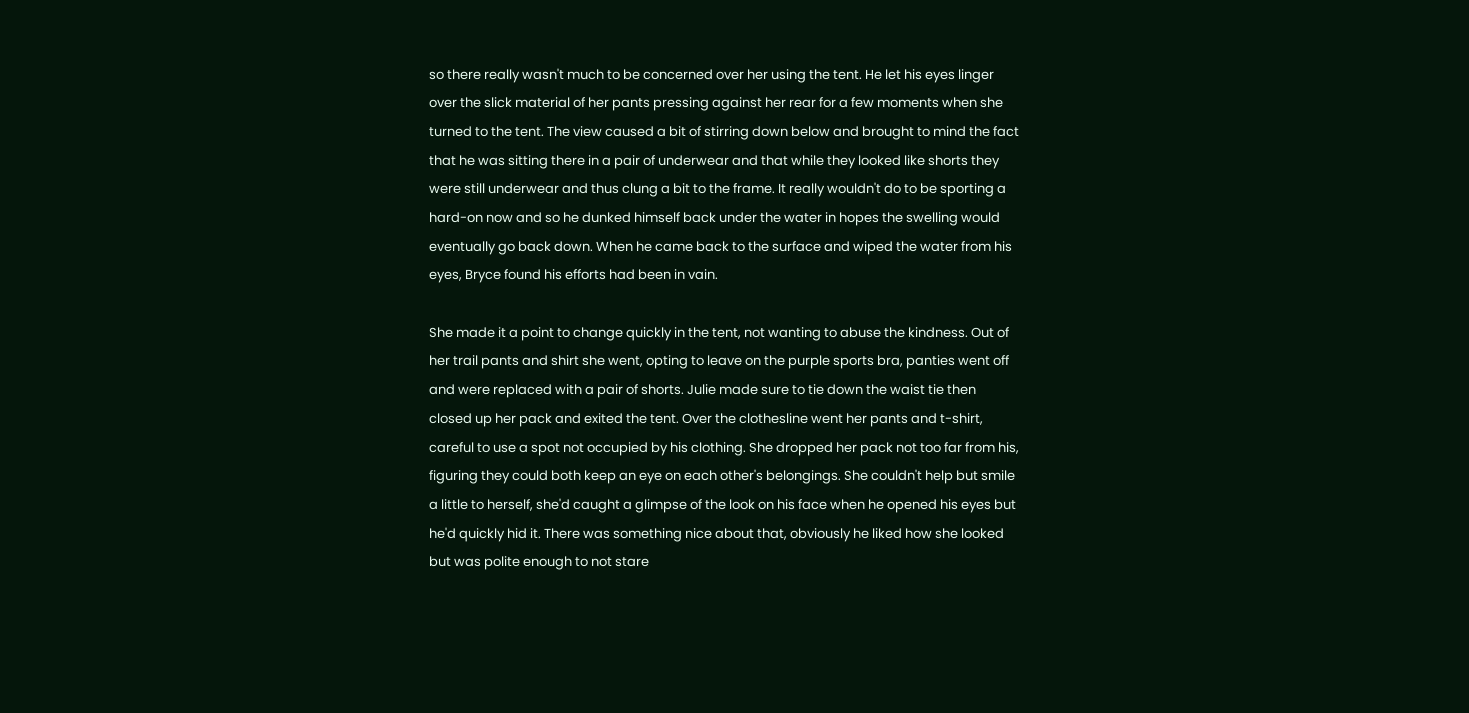so there really wasn't much to be concerned over her using the tent. He let his eyes linger over the slick material of her pants pressing against her rear for a few moments when she turned to the tent. The view caused a bit of stirring down below and brought to mind the fact that he was sitting there in a pair of underwear and that while they looked like shorts they were still underwear and thus clung a bit to the frame. It really wouldn't do to be sporting a hard-on now and so he dunked himself back under the water in hopes the swelling would eventually go back down. When he came back to the surface and wiped the water from his eyes, Bryce found his efforts had been in vain.

She made it a point to change quickly in the tent, not wanting to abuse the kindness. Out of her trail pants and shirt she went, opting to leave on the purple sports bra, panties went off and were replaced with a pair of shorts. Julie made sure to tie down the waist tie then closed up her pack and exited the tent. Over the clothesline went her pants and t-shirt, careful to use a spot not occupied by his clothing. She dropped her pack not too far from his, figuring they could both keep an eye on each other's belongings. She couldn't help but smile a little to herself, she'd caught a glimpse of the look on his face when he opened his eyes but he'd quickly hid it. There was something nice about that, obviously he liked how she looked but was polite enough to not stare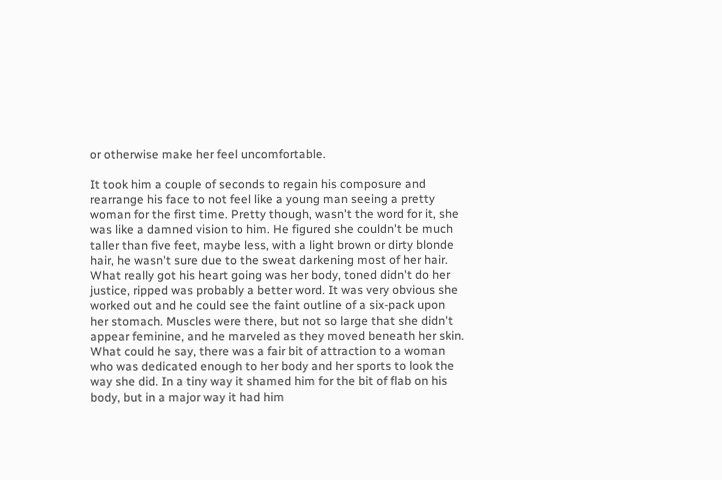or otherwise make her feel uncomfortable.

It took him a couple of seconds to regain his composure and rearrange his face to not feel like a young man seeing a pretty woman for the first time. Pretty though, wasn't the word for it, she was like a damned vision to him. He figured she couldn't be much taller than five feet, maybe less, with a light brown or dirty blonde hair, he wasn't sure due to the sweat darkening most of her hair. What really got his heart going was her body, toned didn't do her justice, ripped was probably a better word. It was very obvious she worked out and he could see the faint outline of a six-pack upon her stomach. Muscles were there, but not so large that she didn't appear feminine, and he marveled as they moved beneath her skin. What could he say, there was a fair bit of attraction to a woman who was dedicated enough to her body and her sports to look the way she did. In a tiny way it shamed him for the bit of flab on his body, but in a major way it had him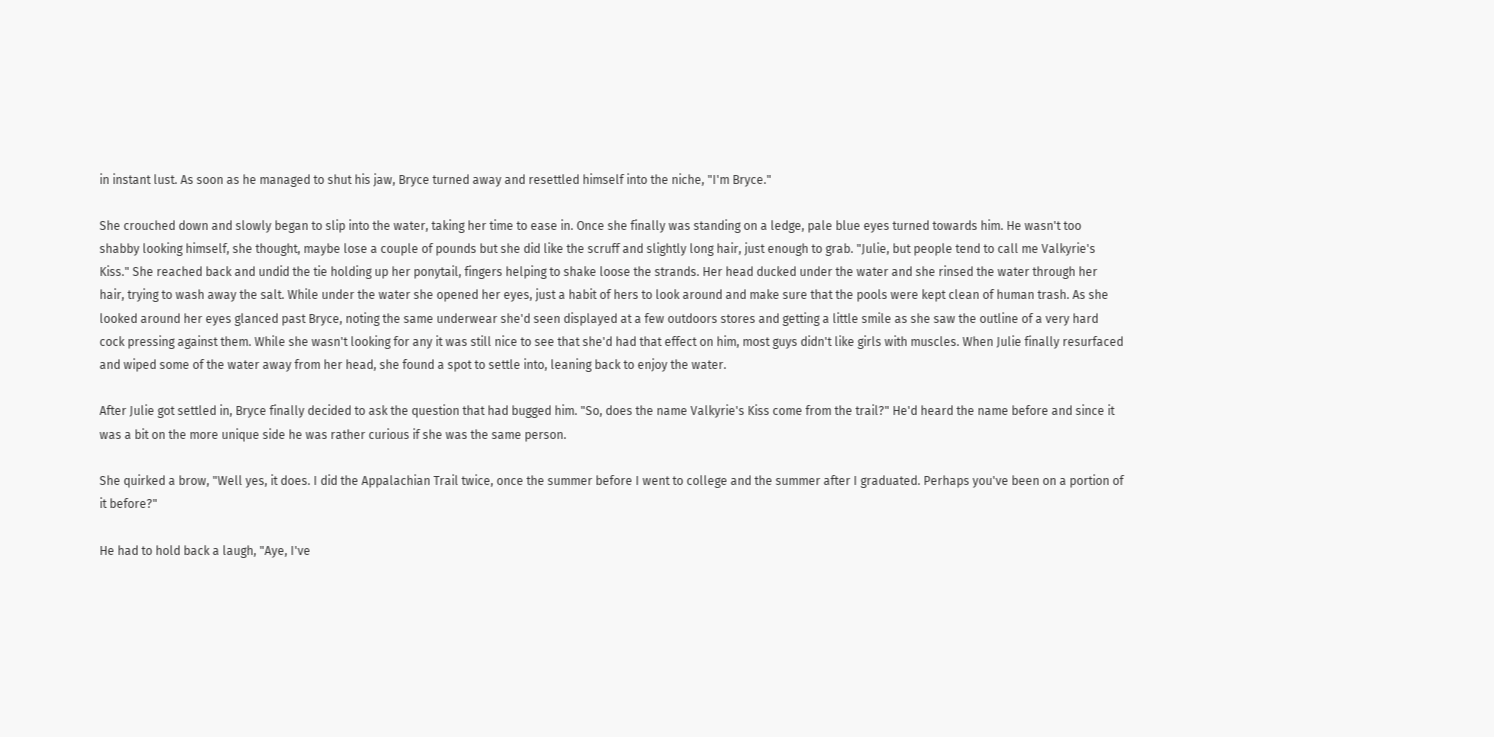in instant lust. As soon as he managed to shut his jaw, Bryce turned away and resettled himself into the niche, "I'm Bryce."

She crouched down and slowly began to slip into the water, taking her time to ease in. Once she finally was standing on a ledge, pale blue eyes turned towards him. He wasn't too shabby looking himself, she thought, maybe lose a couple of pounds but she did like the scruff and slightly long hair, just enough to grab. "Julie, but people tend to call me Valkyrie's Kiss." She reached back and undid the tie holding up her ponytail, fingers helping to shake loose the strands. Her head ducked under the water and she rinsed the water through her hair, trying to wash away the salt. While under the water she opened her eyes, just a habit of hers to look around and make sure that the pools were kept clean of human trash. As she looked around her eyes glanced past Bryce, noting the same underwear she'd seen displayed at a few outdoors stores and getting a little smile as she saw the outline of a very hard cock pressing against them. While she wasn't looking for any it was still nice to see that she'd had that effect on him, most guys didn't like girls with muscles. When Julie finally resurfaced and wiped some of the water away from her head, she found a spot to settle into, leaning back to enjoy the water.

After Julie got settled in, Bryce finally decided to ask the question that had bugged him. "So, does the name Valkyrie's Kiss come from the trail?" He'd heard the name before and since it was a bit on the more unique side he was rather curious if she was the same person.

She quirked a brow, "Well yes, it does. I did the Appalachian Trail twice, once the summer before I went to college and the summer after I graduated. Perhaps you've been on a portion of it before?"

He had to hold back a laugh, "Aye, I've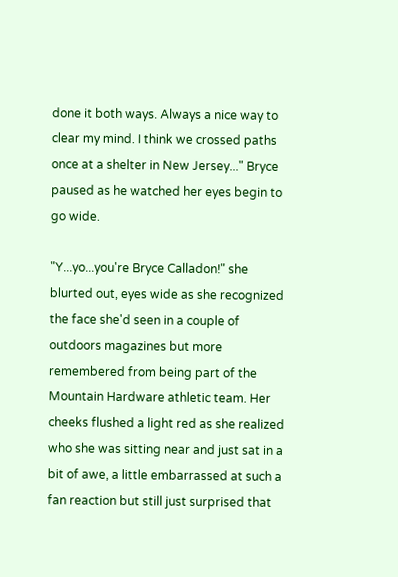done it both ways. Always a nice way to clear my mind. I think we crossed paths once at a shelter in New Jersey..." Bryce paused as he watched her eyes begin to go wide.

"Y...yo...you're Bryce Calladon!" she blurted out, eyes wide as she recognized the face she'd seen in a couple of outdoors magazines but more remembered from being part of the Mountain Hardware athletic team. Her cheeks flushed a light red as she realized who she was sitting near and just sat in a bit of awe, a little embarrassed at such a fan reaction but still just surprised that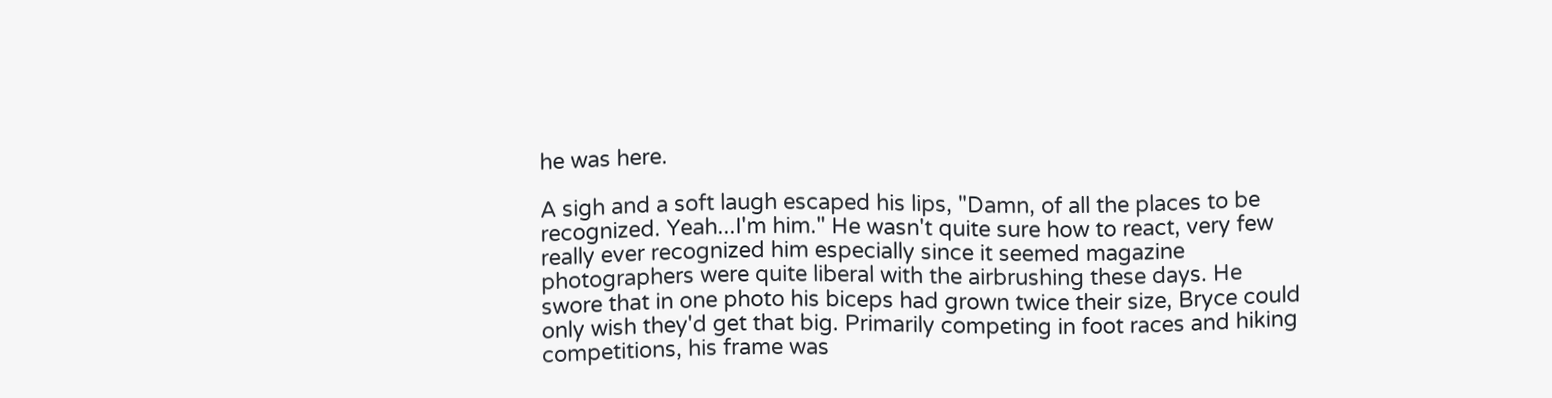he was here.

A sigh and a soft laugh escaped his lips, "Damn, of all the places to be recognized. Yeah...I'm him." He wasn't quite sure how to react, very few really ever recognized him especially since it seemed magazine photographers were quite liberal with the airbrushing these days. He swore that in one photo his biceps had grown twice their size, Bryce could only wish they'd get that big. Primarily competing in foot races and hiking competitions, his frame was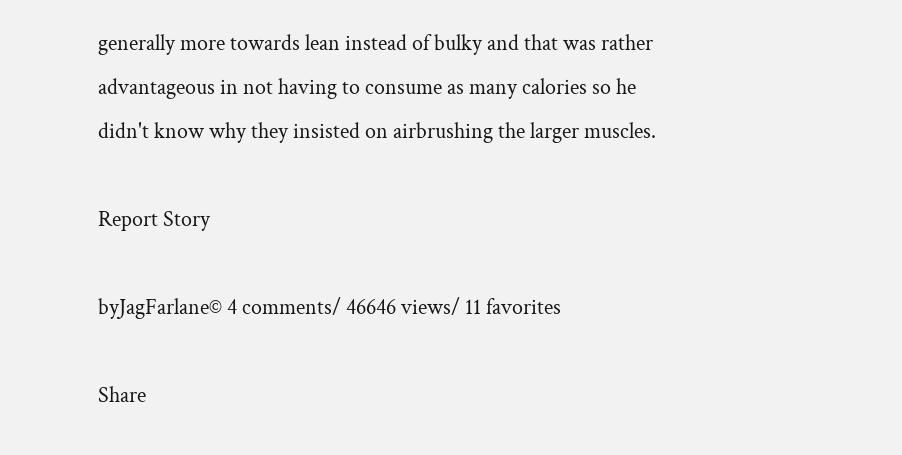generally more towards lean instead of bulky and that was rather advantageous in not having to consume as many calories so he didn't know why they insisted on airbrushing the larger muscles.

Report Story

byJagFarlane© 4 comments/ 46646 views/ 11 favorites

Share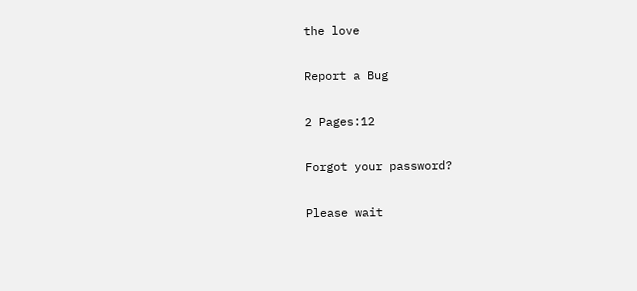the love

Report a Bug

2 Pages:12

Forgot your password?

Please wait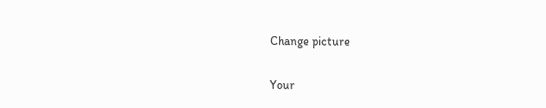Change picture

Your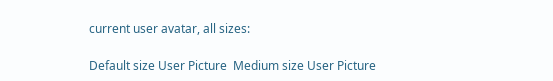current user avatar, all sizes:

Default size User Picture  Medium size User Picture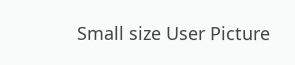Small size User Picture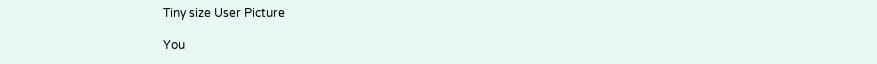Tiny size User Picture

You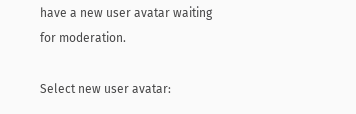have a new user avatar waiting for moderation.

Select new user avatar: